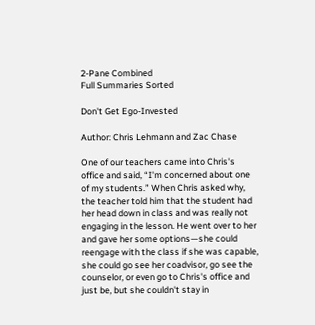2-Pane Combined
Full Summaries Sorted

Don't Get Ego-Invested

Author: Chris Lehmann and Zac Chase

One of our teachers came into Chris's office and said, “I'm concerned about one of my students.” When Chris asked why, the teacher told him that the student had her head down in class and was really not engaging in the lesson. He went over to her and gave her some options—she could reengage with the class if she was capable, she could go see her coadvisor, go see the counselor, or even go to Chris's office and just be, but she couldn't stay in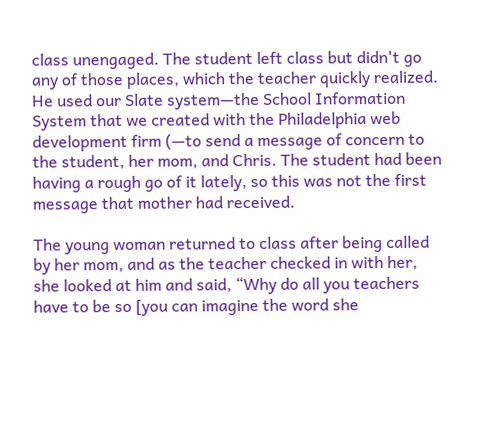class unengaged. The student left class but didn't go any of those places, which the teacher quickly realized. He used our Slate system—the School Information System that we created with the Philadelphia web development firm (—to send a message of concern to the student, her mom, and Chris. The student had been having a rough go of it lately, so this was not the first message that mother had received.

The young woman returned to class after being called by her mom, and as the teacher checked in with her, she looked at him and said, “Why do all you teachers have to be so [you can imagine the word she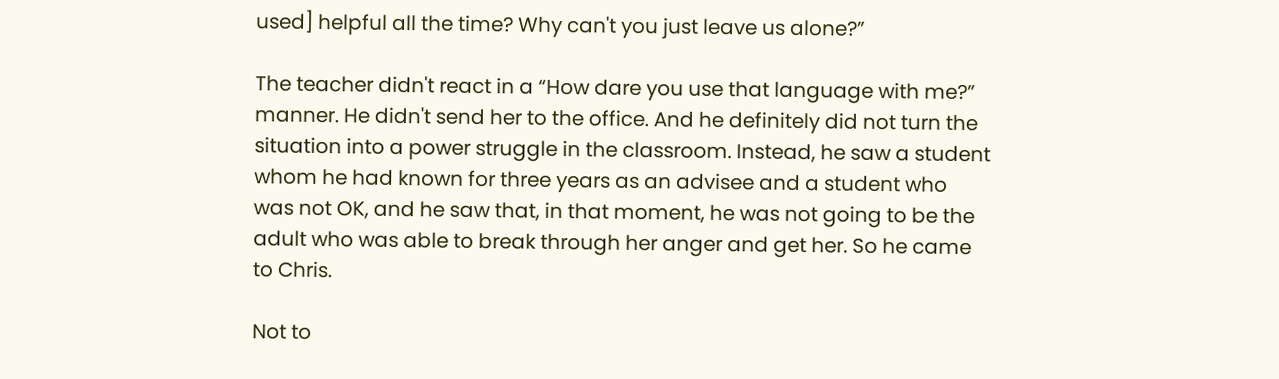used] helpful all the time? Why can't you just leave us alone?”

The teacher didn't react in a “How dare you use that language with me?” manner. He didn't send her to the office. And he definitely did not turn the situation into a power struggle in the classroom. Instead, he saw a student whom he had known for three years as an advisee and a student who was not OK, and he saw that, in that moment, he was not going to be the adult who was able to break through her anger and get her. So he came to Chris.

Not to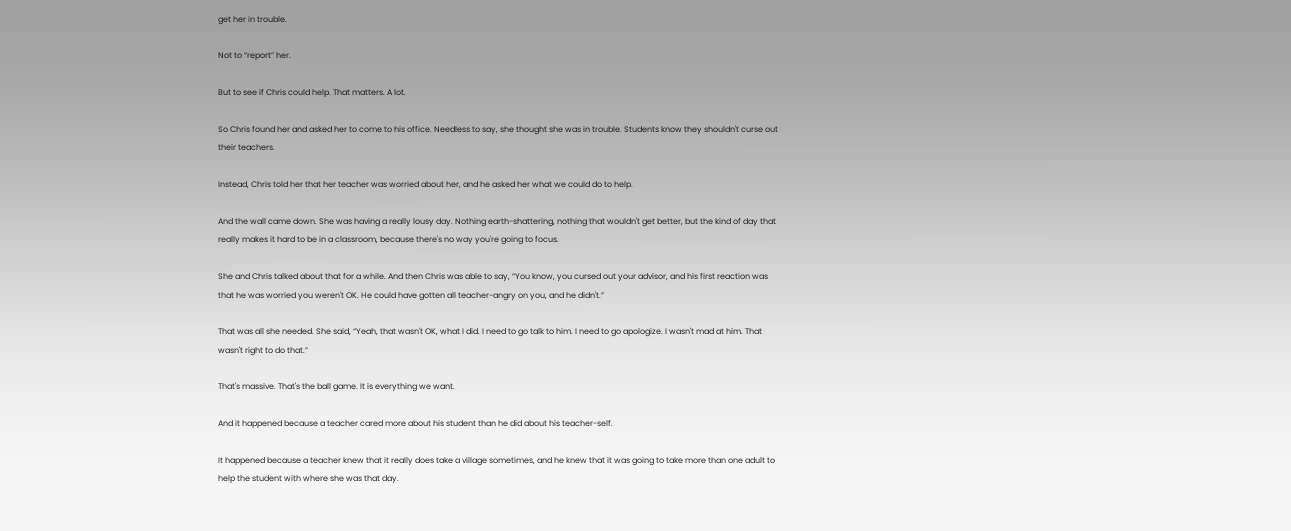get her in trouble.

Not to “report” her.

But to see if Chris could help. That matters. A lot.

So Chris found her and asked her to come to his office. Needless to say, she thought she was in trouble. Students know they shouldn't curse out their teachers.

Instead, Chris told her that her teacher was worried about her, and he asked her what we could do to help.

And the wall came down. She was having a really lousy day. Nothing earth-shattering, nothing that wouldn't get better, but the kind of day that really makes it hard to be in a classroom, because there's no way you're going to focus.

She and Chris talked about that for a while. And then Chris was able to say, “You know, you cursed out your advisor, and his first reaction was that he was worried you weren't OK. He could have gotten all teacher-angry on you, and he didn't.”

That was all she needed. She said, “Yeah, that wasn't OK, what I did. I need to go talk to him. I need to go apologize. I wasn't mad at him. That wasn't right to do that.”

That's massive. That's the ball game. It is everything we want.

And it happened because a teacher cared more about his student than he did about his teacher-self.

It happened because a teacher knew that it really does take a village sometimes, and he knew that it was going to take more than one adult to help the student with where she was that day.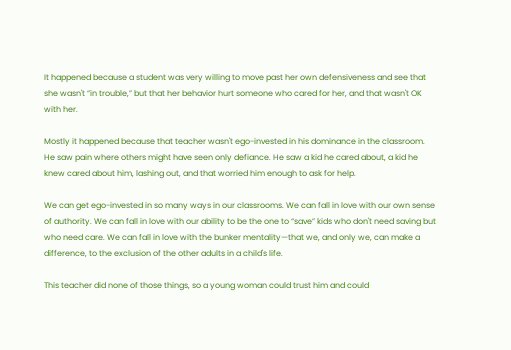It happened because a student was very willing to move past her own defensiveness and see that she wasn't “in trouble,” but that her behavior hurt someone who cared for her, and that wasn't OK with her.

Mostly it happened because that teacher wasn't ego-invested in his dominance in the classroom. He saw pain where others might have seen only defiance. He saw a kid he cared about, a kid he knew cared about him, lashing out, and that worried him enough to ask for help.

We can get ego-invested in so many ways in our classrooms. We can fall in love with our own sense of authority. We can fall in love with our ability to be the one to “save” kids who don't need saving but who need care. We can fall in love with the bunker mentality—that we, and only we, can make a difference, to the exclusion of the other adults in a child's life.

This teacher did none of those things, so a young woman could trust him and could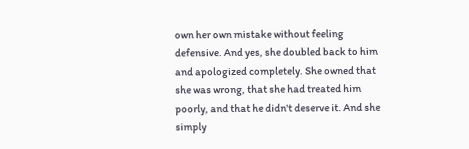own her own mistake without feeling defensive. And yes, she doubled back to him and apologized completely. She owned that she was wrong, that she had treated him poorly, and that he didn't deserve it. And she simply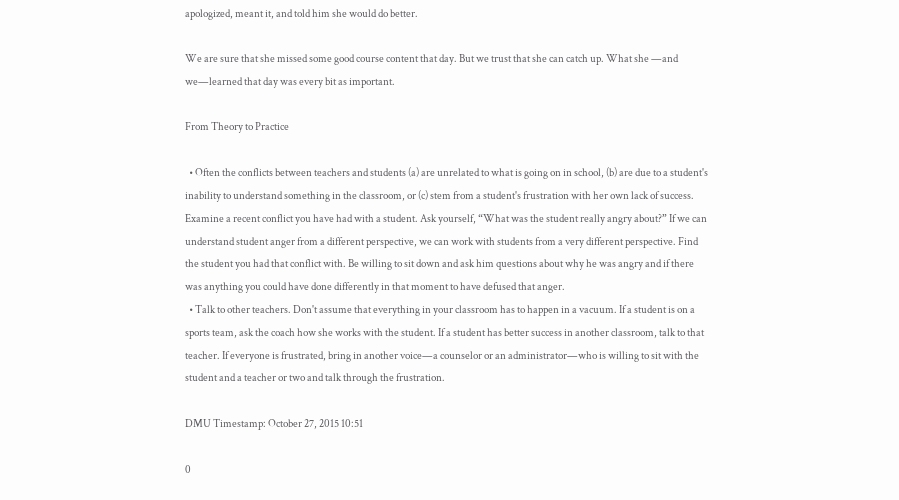apologized, meant it, and told him she would do better.

We are sure that she missed some good course content that day. But we trust that she can catch up. What she —and we—learned that day was every bit as important.

From Theory to Practice

  • Often the conflicts between teachers and students (a) are unrelated to what is going on in school, (b) are due to a student's inability to understand something in the classroom, or (c) stem from a student's frustration with her own lack of success. Examine a recent conflict you have had with a student. Ask yourself, “What was the student really angry about?” If we can understand student anger from a different perspective, we can work with students from a very different perspective. Find the student you had that conflict with. Be willing to sit down and ask him questions about why he was angry and if there was anything you could have done differently in that moment to have defused that anger.
  • Talk to other teachers. Don't assume that everything in your classroom has to happen in a vacuum. If a student is on a sports team, ask the coach how she works with the student. If a student has better success in another classroom, talk to that teacher. If everyone is frustrated, bring in another voice—a counselor or an administrator—who is willing to sit with the student and a teacher or two and talk through the frustration.

DMU Timestamp: October 27, 2015 10:51

0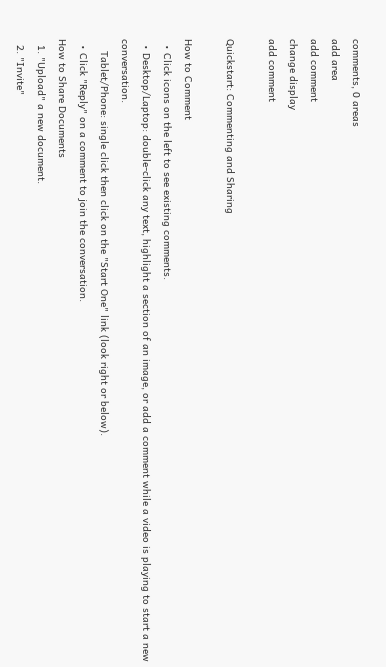comments, 0 areas
add area
add comment
change display
add comment

Quickstart: Commenting and Sharing

How to Comment
  • Click icons on the left to see existing comments.
  • Desktop/Laptop: double-click any text, highlight a section of an image, or add a comment while a video is playing to start a new conversation.
    Tablet/Phone: single click then click on the "Start One" link (look right or below).
  • Click "Reply" on a comment to join the conversation.
How to Share Documents
  1. "Upload" a new document.
  2. "Invite"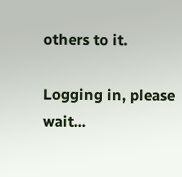others to it.

Logging in, please wait...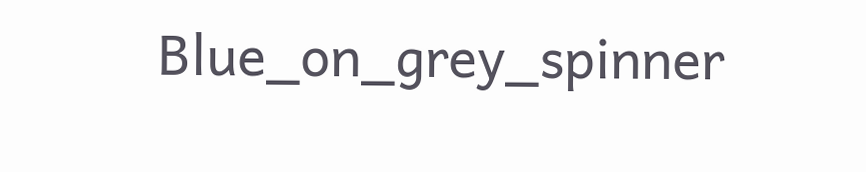Blue_on_grey_spinner